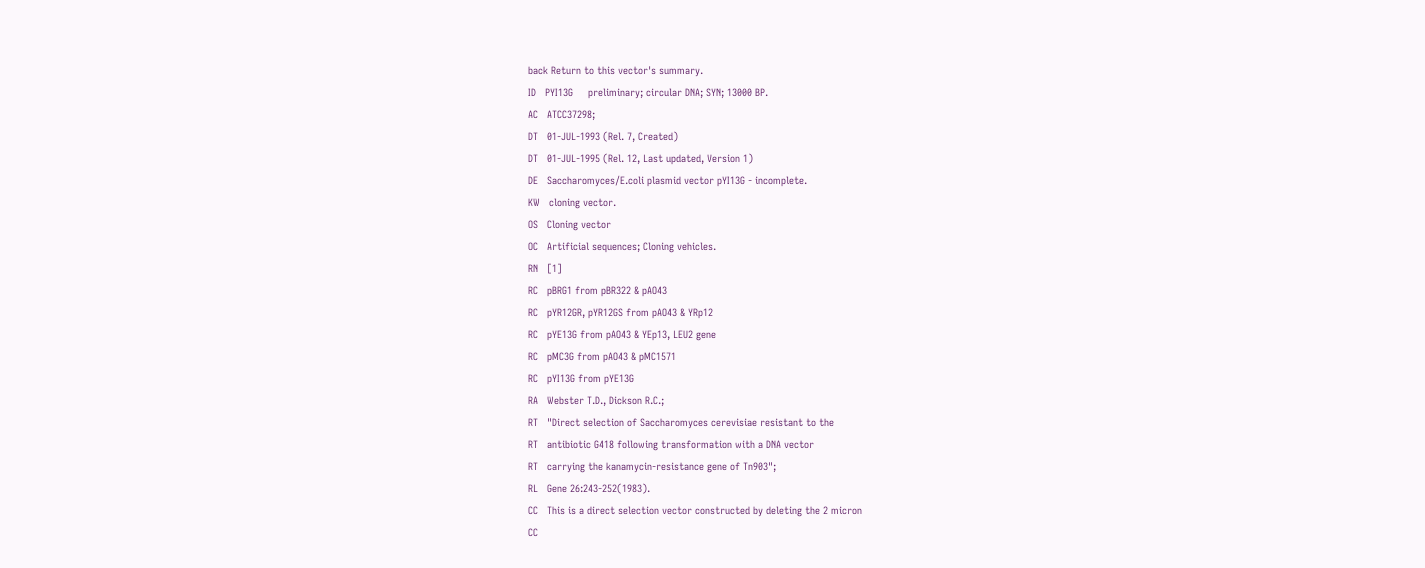back Return to this vector's summary.
ID   PYI13G     preliminary; circular DNA; SYN; 13000 BP.
AC   ATCC37298;
DT   01-JUL-1993 (Rel. 7, Created)
DT   01-JUL-1995 (Rel. 12, Last updated, Version 1)
DE   Saccharomyces/E.coli plasmid vector pYI13G - incomplete.
KW   cloning vector.
OS   Cloning vector
OC   Artificial sequences; Cloning vehicles.
RN   [1]
RC   pBRG1 from pBR322 & pAO43
RC   pYR12GR, pYR12GS from pAO43 & YRp12
RC   pYE13G from pAO43 & YEp13, LEU2 gene
RC   pMC3G from pAO43 & pMC1571
RC   pYI13G from pYE13G
RA   Webster T.D., Dickson R.C.;
RT   "Direct selection of Saccharomyces cerevisiae resistant to the
RT   antibiotic G418 following transformation with a DNA vector
RT   carrying the kanamycin-resistance gene of Tn903";
RL   Gene 26:243-252(1983).
CC   This is a direct selection vector constructed by deleting the 2 micron
CC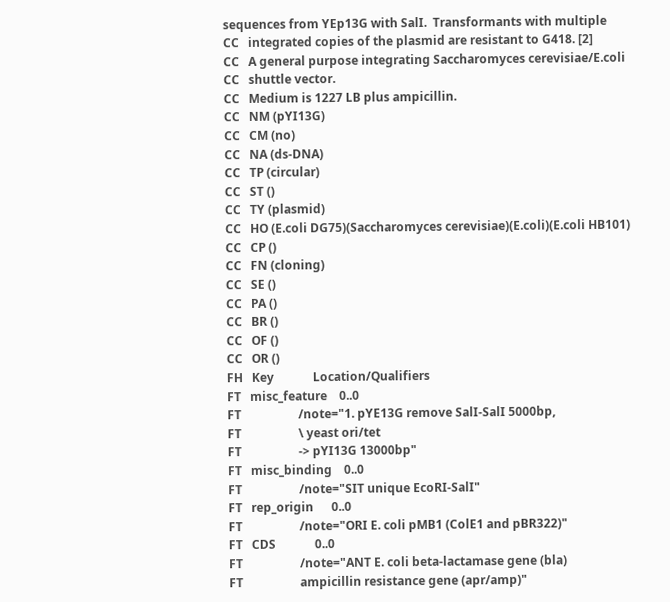sequences from YEp13G with SalI.  Transformants with multiple
CC   integrated copies of the plasmid are resistant to G418. [2]
CC   A general purpose integrating Saccharomyces cerevisiae/E.coli
CC   shuttle vector.
CC   Medium is 1227 LB plus ampicillin.
CC   NM (pYI13G)
CC   CM (no)
CC   NA (ds-DNA)
CC   TP (circular)
CC   ST ()
CC   TY (plasmid)
CC   HO (E.coli DG75)(Saccharomyces cerevisiae)(E.coli)(E.coli HB101)
CC   CP ()
CC   FN (cloning)
CC   SE ()
CC   PA ()
CC   BR ()
CC   OF ()
CC   OR ()
FH   Key             Location/Qualifiers
FT   misc_feature    0..0
FT                   /note="1. pYE13G remove SalI-SalI 5000bp,
FT                   \ yeast ori/tet
FT                   -> pYI13G 13000bp"
FT   misc_binding    0..0
FT                   /note="SIT unique EcoRI-SalI"
FT   rep_origin      0..0
FT                   /note="ORI E. coli pMB1 (ColE1 and pBR322)"
FT   CDS             0..0
FT                   /note="ANT E. coli beta-lactamase gene (bla)
FT                   ampicillin resistance gene (apr/amp)"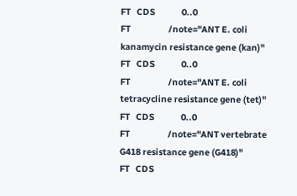FT   CDS             0..0
FT                   /note="ANT E. coli kanamycin resistance gene (kan)"
FT   CDS             0..0
FT                   /note="ANT E. coli tetracycline resistance gene (tet)"
FT   CDS             0..0
FT                   /note="ANT vertebrate G418 resistance gene (G418)"
FT   CDS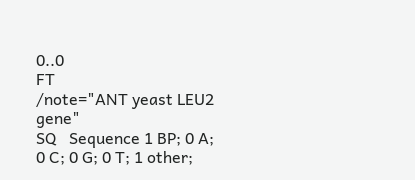0..0
FT                   /note="ANT yeast LEU2 gene"
SQ   Sequence 1 BP; 0 A; 0 C; 0 G; 0 T; 1 other;